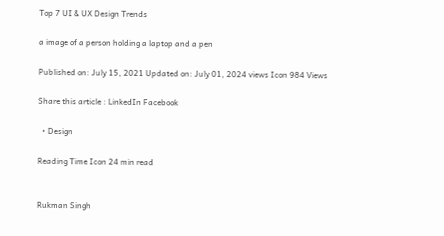Top 7 UI & UX Design Trends

a image of a person holding a laptop and a pen

Published on: July 15, 2021 Updated on: July 01, 2024 views Icon 984 Views

Share this article : LinkedIn Facebook

  • Design

Reading Time Icon 24 min read


Rukman Singh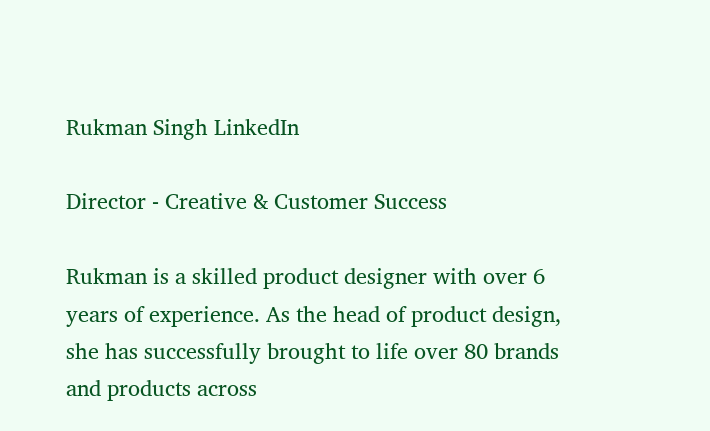Rukman Singh LinkedIn

Director - Creative & Customer Success

Rukman is a skilled product designer with over 6 years of experience. As the head of product design, she has successfully brought to life over 80 brands and products across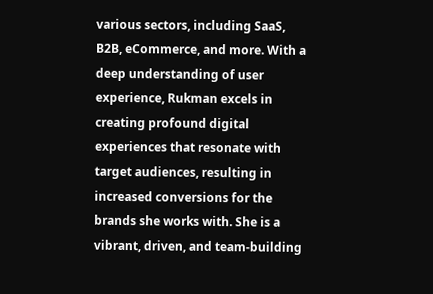various sectors, including SaaS, B2B, eCommerce, and more. With a deep understanding of user experience, Rukman excels in creating profound digital experiences that resonate with target audiences, resulting in increased conversions for the brands she works with. She is a vibrant, driven, and team-building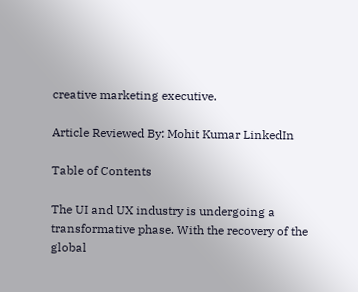creative marketing executive.

Article Reviewed By: Mohit Kumar LinkedIn

Table of Contents

The UI and UX industry is undergoing a transformative phase. With the recovery of the global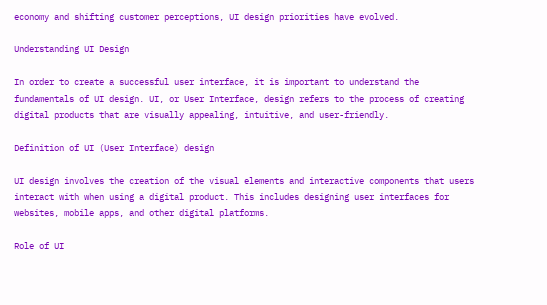economy and shifting customer perceptions, UI design priorities have evolved.

Understanding UI Design

In order to create a successful user interface, it is important to understand the fundamentals of UI design. UI, or User Interface, design refers to the process of creating digital products that are visually appealing, intuitive, and user-friendly.

Definition of UI (User Interface) design

UI design involves the creation of the visual elements and interactive components that users interact with when using a digital product. This includes designing user interfaces for websites, mobile apps, and other digital platforms.

Role of UI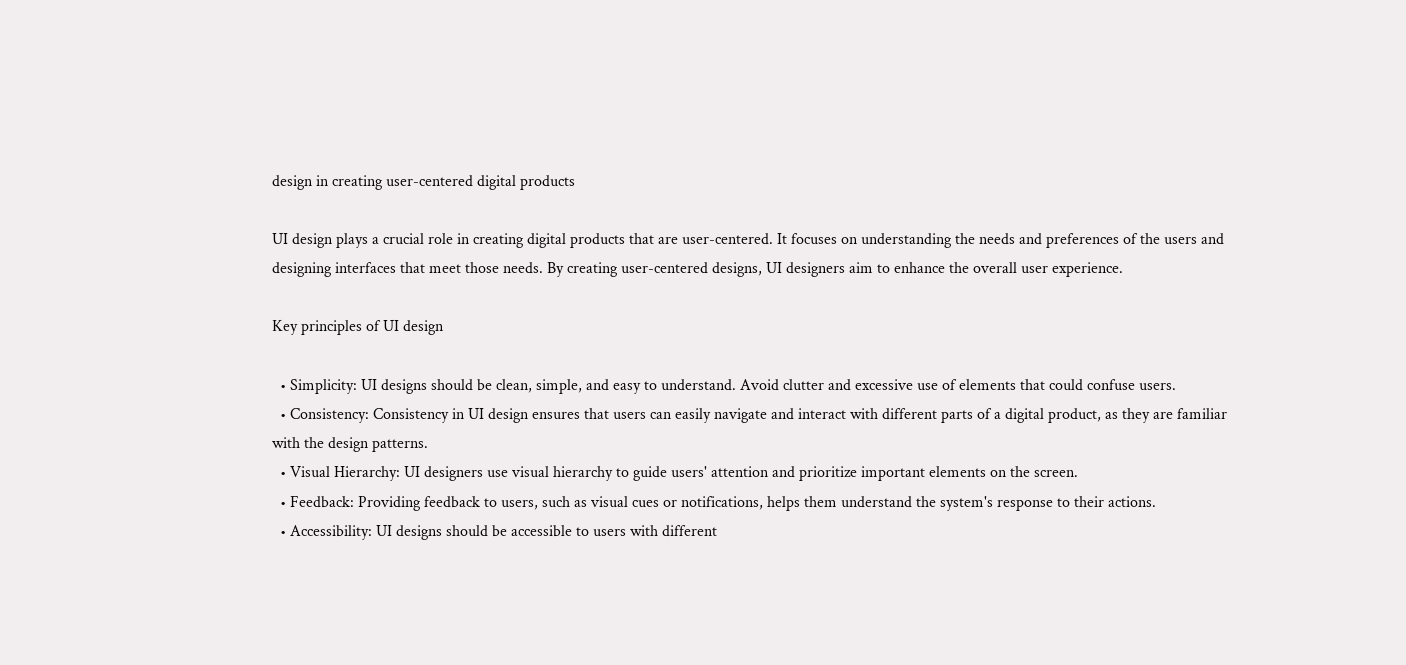design in creating user-centered digital products

UI design plays a crucial role in creating digital products that are user-centered. It focuses on understanding the needs and preferences of the users and designing interfaces that meet those needs. By creating user-centered designs, UI designers aim to enhance the overall user experience.

Key principles of UI design

  • Simplicity: UI designs should be clean, simple, and easy to understand. Avoid clutter and excessive use of elements that could confuse users.
  • Consistency: Consistency in UI design ensures that users can easily navigate and interact with different parts of a digital product, as they are familiar with the design patterns.
  • Visual Hierarchy: UI designers use visual hierarchy to guide users' attention and prioritize important elements on the screen.
  • Feedback: Providing feedback to users, such as visual cues or notifications, helps them understand the system's response to their actions.
  • Accessibility: UI designs should be accessible to users with different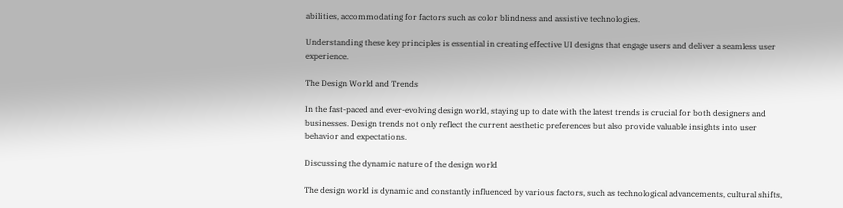abilities, accommodating for factors such as color blindness and assistive technologies.

Understanding these key principles is essential in creating effective UI designs that engage users and deliver a seamless user experience.

The Design World and Trends

In the fast-paced and ever-evolving design world, staying up to date with the latest trends is crucial for both designers and businesses. Design trends not only reflect the current aesthetic preferences but also provide valuable insights into user behavior and expectations.

Discussing the dynamic nature of the design world

The design world is dynamic and constantly influenced by various factors, such as technological advancements, cultural shifts,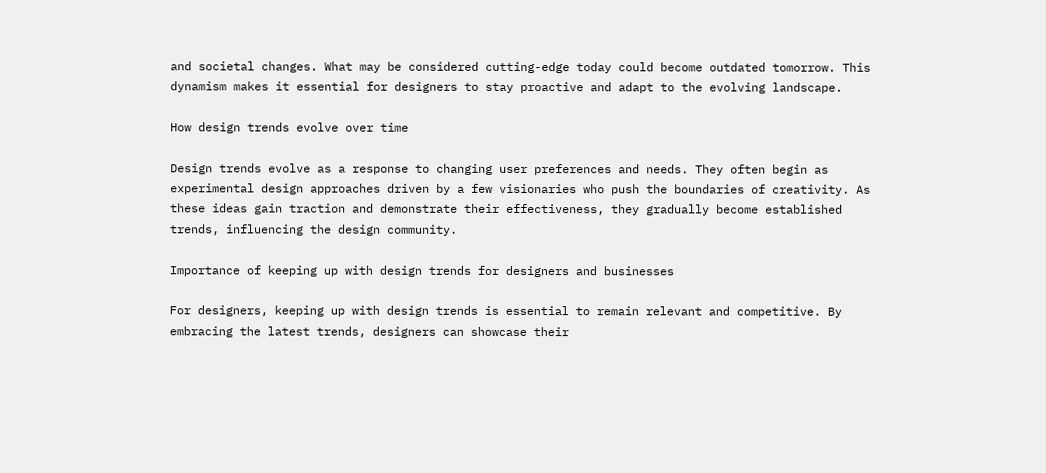and societal changes. What may be considered cutting-edge today could become outdated tomorrow. This dynamism makes it essential for designers to stay proactive and adapt to the evolving landscape.

How design trends evolve over time

Design trends evolve as a response to changing user preferences and needs. They often begin as experimental design approaches driven by a few visionaries who push the boundaries of creativity. As these ideas gain traction and demonstrate their effectiveness, they gradually become established trends, influencing the design community.

Importance of keeping up with design trends for designers and businesses

For designers, keeping up with design trends is essential to remain relevant and competitive. By embracing the latest trends, designers can showcase their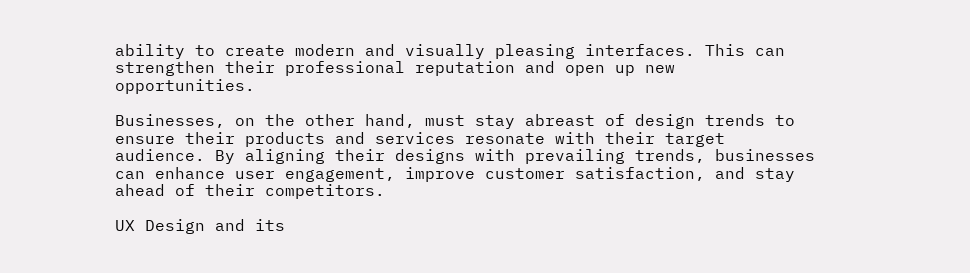ability to create modern and visually pleasing interfaces. This can strengthen their professional reputation and open up new opportunities.

Businesses, on the other hand, must stay abreast of design trends to ensure their products and services resonate with their target audience. By aligning their designs with prevailing trends, businesses can enhance user engagement, improve customer satisfaction, and stay ahead of their competitors.

UX Design and its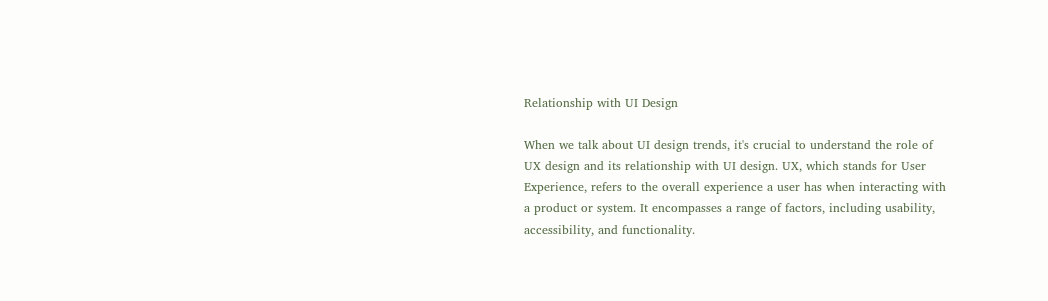Relationship with UI Design

When we talk about UI design trends, it's crucial to understand the role of UX design and its relationship with UI design. UX, which stands for User Experience, refers to the overall experience a user has when interacting with a product or system. It encompasses a range of factors, including usability, accessibility, and functionality.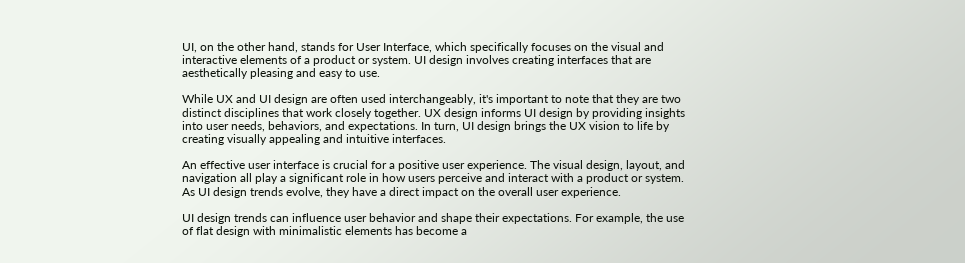UI, on the other hand, stands for User Interface, which specifically focuses on the visual and interactive elements of a product or system. UI design involves creating interfaces that are aesthetically pleasing and easy to use.

While UX and UI design are often used interchangeably, it's important to note that they are two distinct disciplines that work closely together. UX design informs UI design by providing insights into user needs, behaviors, and expectations. In turn, UI design brings the UX vision to life by creating visually appealing and intuitive interfaces.

An effective user interface is crucial for a positive user experience. The visual design, layout, and navigation all play a significant role in how users perceive and interact with a product or system. As UI design trends evolve, they have a direct impact on the overall user experience.

UI design trends can influence user behavior and shape their expectations. For example, the use of flat design with minimalistic elements has become a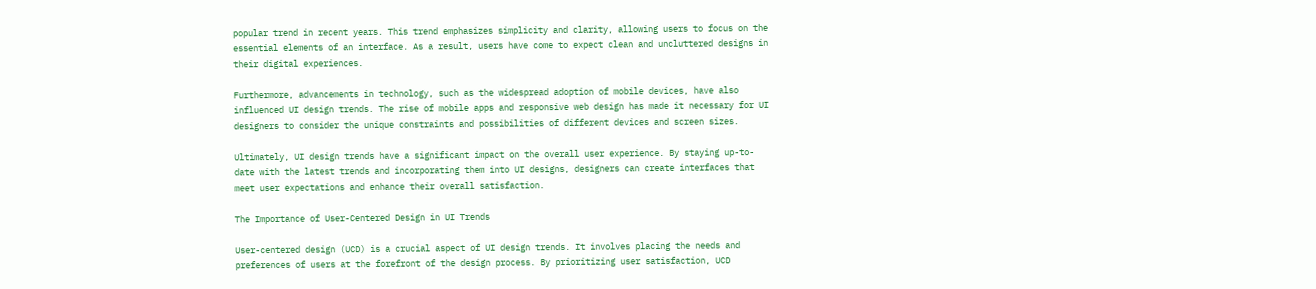popular trend in recent years. This trend emphasizes simplicity and clarity, allowing users to focus on the essential elements of an interface. As a result, users have come to expect clean and uncluttered designs in their digital experiences.

Furthermore, advancements in technology, such as the widespread adoption of mobile devices, have also influenced UI design trends. The rise of mobile apps and responsive web design has made it necessary for UI designers to consider the unique constraints and possibilities of different devices and screen sizes.

Ultimately, UI design trends have a significant impact on the overall user experience. By staying up-to-date with the latest trends and incorporating them into UI designs, designers can create interfaces that meet user expectations and enhance their overall satisfaction.

The Importance of User-Centered Design in UI Trends

User-centered design (UCD) is a crucial aspect of UI design trends. It involves placing the needs and preferences of users at the forefront of the design process. By prioritizing user satisfaction, UCD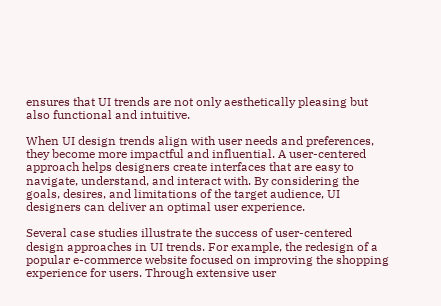ensures that UI trends are not only aesthetically pleasing but also functional and intuitive.

When UI design trends align with user needs and preferences, they become more impactful and influential. A user-centered approach helps designers create interfaces that are easy to navigate, understand, and interact with. By considering the goals, desires, and limitations of the target audience, UI designers can deliver an optimal user experience.

Several case studies illustrate the success of user-centered design approaches in UI trends. For example, the redesign of a popular e-commerce website focused on improving the shopping experience for users. Through extensive user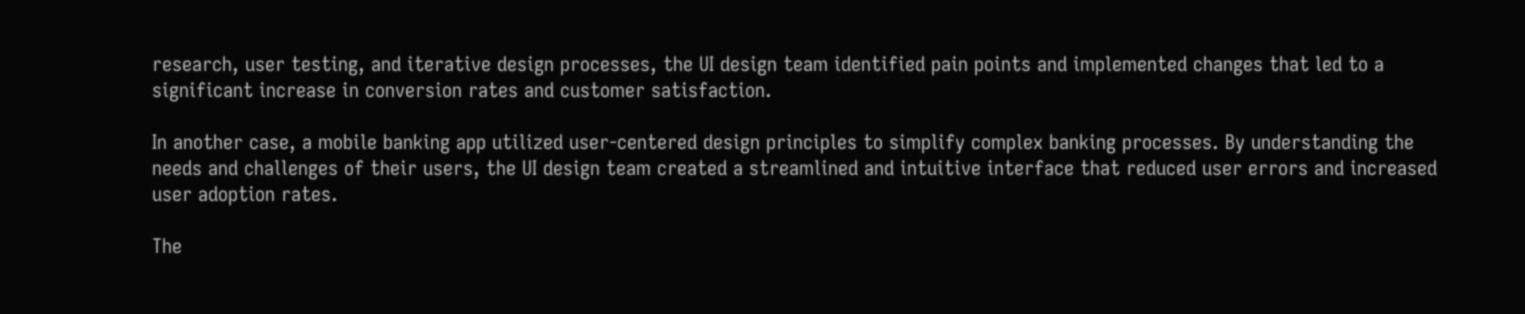research, user testing, and iterative design processes, the UI design team identified pain points and implemented changes that led to a significant increase in conversion rates and customer satisfaction.

In another case, a mobile banking app utilized user-centered design principles to simplify complex banking processes. By understanding the needs and challenges of their users, the UI design team created a streamlined and intuitive interface that reduced user errors and increased user adoption rates.

The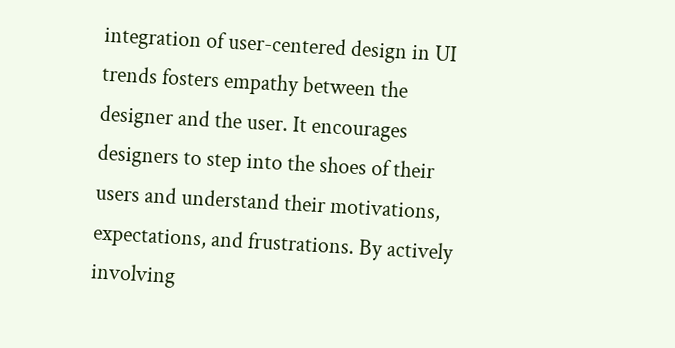integration of user-centered design in UI trends fosters empathy between the designer and the user. It encourages designers to step into the shoes of their users and understand their motivations, expectations, and frustrations. By actively involving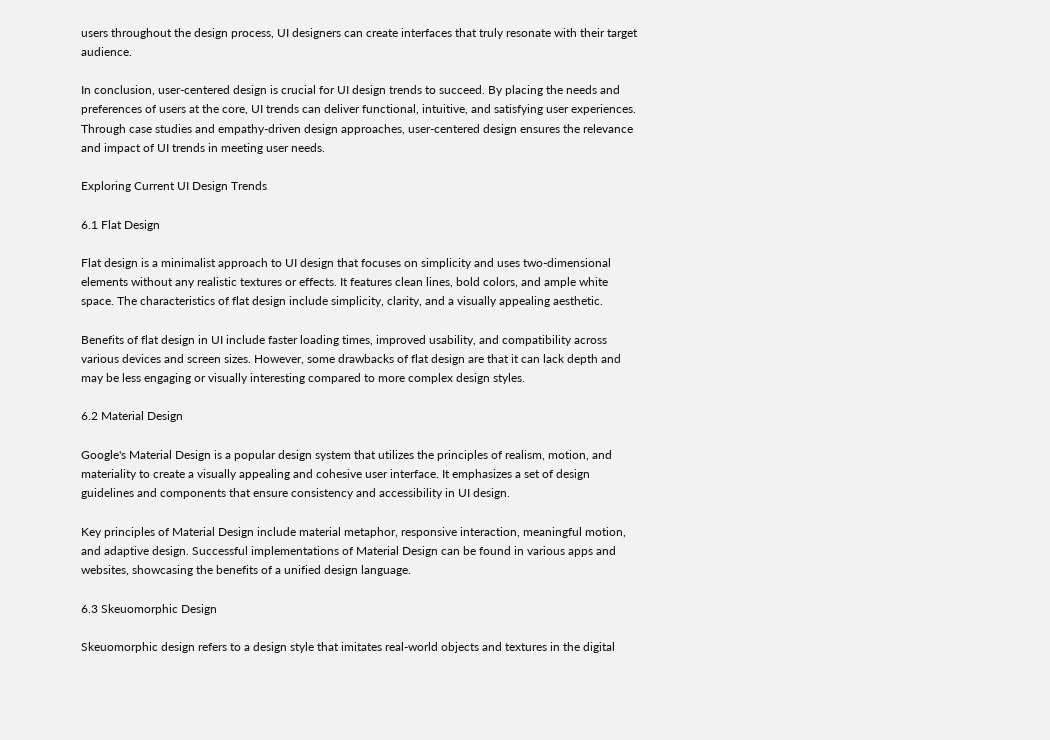users throughout the design process, UI designers can create interfaces that truly resonate with their target audience.

In conclusion, user-centered design is crucial for UI design trends to succeed. By placing the needs and preferences of users at the core, UI trends can deliver functional, intuitive, and satisfying user experiences. Through case studies and empathy-driven design approaches, user-centered design ensures the relevance and impact of UI trends in meeting user needs.

Exploring Current UI Design Trends

6.1 Flat Design

Flat design is a minimalist approach to UI design that focuses on simplicity and uses two-dimensional elements without any realistic textures or effects. It features clean lines, bold colors, and ample white space. The characteristics of flat design include simplicity, clarity, and a visually appealing aesthetic.

Benefits of flat design in UI include faster loading times, improved usability, and compatibility across various devices and screen sizes. However, some drawbacks of flat design are that it can lack depth and may be less engaging or visually interesting compared to more complex design styles.

6.2 Material Design

Google's Material Design is a popular design system that utilizes the principles of realism, motion, and materiality to create a visually appealing and cohesive user interface. It emphasizes a set of design guidelines and components that ensure consistency and accessibility in UI design.

Key principles of Material Design include material metaphor, responsive interaction, meaningful motion, and adaptive design. Successful implementations of Material Design can be found in various apps and websites, showcasing the benefits of a unified design language.

6.3 Skeuomorphic Design

Skeuomorphic design refers to a design style that imitates real-world objects and textures in the digital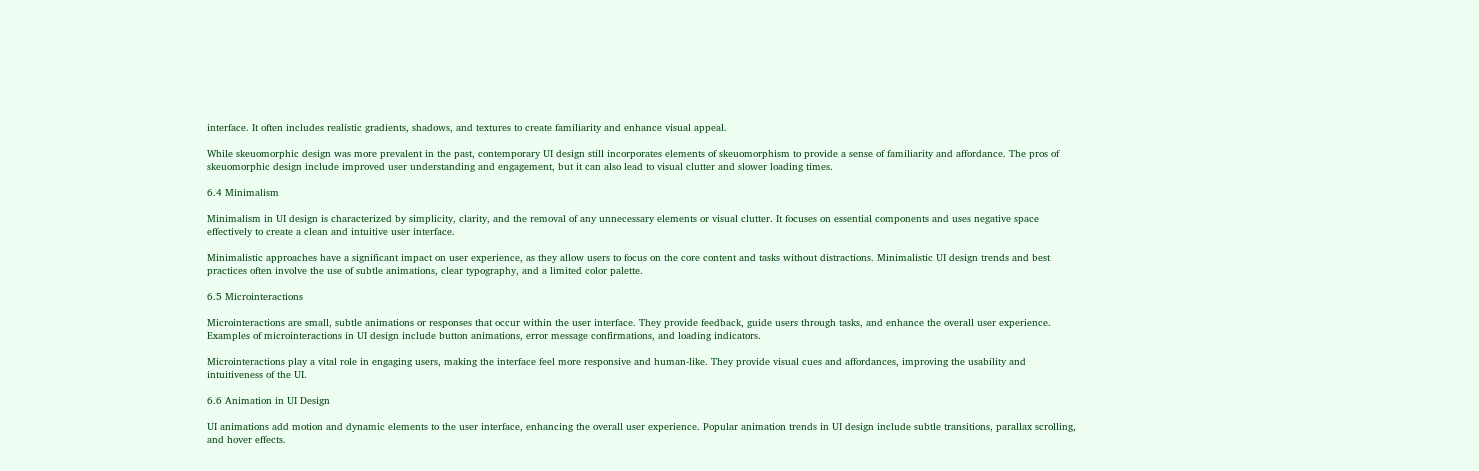interface. It often includes realistic gradients, shadows, and textures to create familiarity and enhance visual appeal.

While skeuomorphic design was more prevalent in the past, contemporary UI design still incorporates elements of skeuomorphism to provide a sense of familiarity and affordance. The pros of skeuomorphic design include improved user understanding and engagement, but it can also lead to visual clutter and slower loading times.

6.4 Minimalism

Minimalism in UI design is characterized by simplicity, clarity, and the removal of any unnecessary elements or visual clutter. It focuses on essential components and uses negative space effectively to create a clean and intuitive user interface.

Minimalistic approaches have a significant impact on user experience, as they allow users to focus on the core content and tasks without distractions. Minimalistic UI design trends and best practices often involve the use of subtle animations, clear typography, and a limited color palette.

6.5 Microinteractions

Microinteractions are small, subtle animations or responses that occur within the user interface. They provide feedback, guide users through tasks, and enhance the overall user experience. Examples of microinteractions in UI design include button animations, error message confirmations, and loading indicators.

Microinteractions play a vital role in engaging users, making the interface feel more responsive and human-like. They provide visual cues and affordances, improving the usability and intuitiveness of the UI.

6.6 Animation in UI Design

UI animations add motion and dynamic elements to the user interface, enhancing the overall user experience. Popular animation trends in UI design include subtle transitions, parallax scrolling, and hover effects.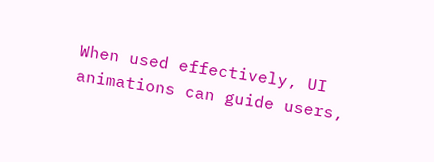When used effectively, UI animations can guide users,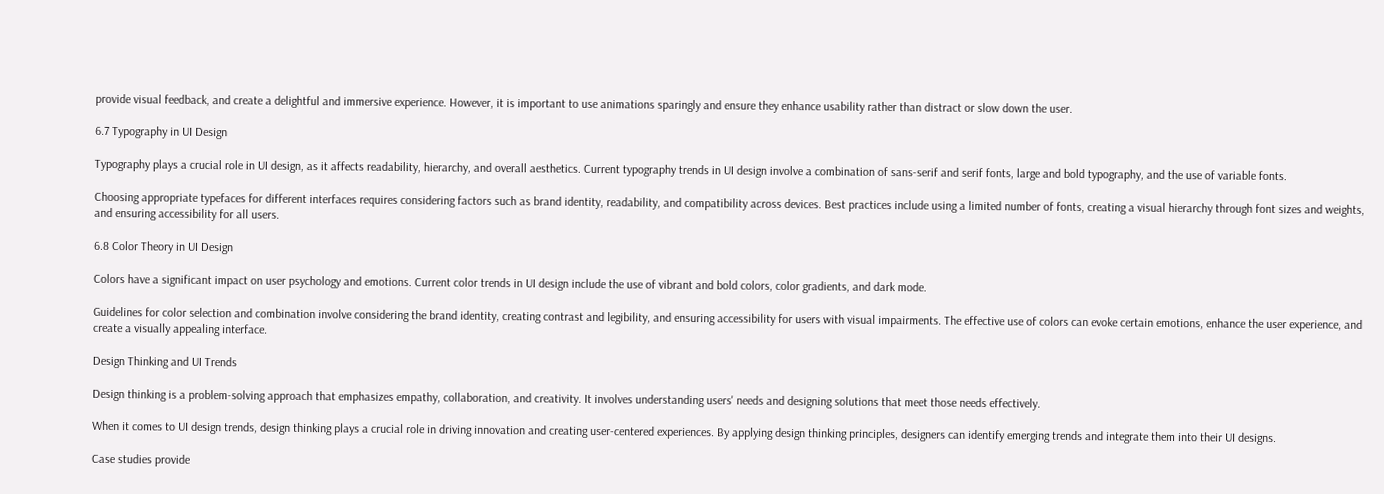provide visual feedback, and create a delightful and immersive experience. However, it is important to use animations sparingly and ensure they enhance usability rather than distract or slow down the user.

6.7 Typography in UI Design

Typography plays a crucial role in UI design, as it affects readability, hierarchy, and overall aesthetics. Current typography trends in UI design involve a combination of sans-serif and serif fonts, large and bold typography, and the use of variable fonts.

Choosing appropriate typefaces for different interfaces requires considering factors such as brand identity, readability, and compatibility across devices. Best practices include using a limited number of fonts, creating a visual hierarchy through font sizes and weights, and ensuring accessibility for all users.

6.8 Color Theory in UI Design

Colors have a significant impact on user psychology and emotions. Current color trends in UI design include the use of vibrant and bold colors, color gradients, and dark mode.

Guidelines for color selection and combination involve considering the brand identity, creating contrast and legibility, and ensuring accessibility for users with visual impairments. The effective use of colors can evoke certain emotions, enhance the user experience, and create a visually appealing interface.

Design Thinking and UI Trends

Design thinking is a problem-solving approach that emphasizes empathy, collaboration, and creativity. It involves understanding users' needs and designing solutions that meet those needs effectively.

When it comes to UI design trends, design thinking plays a crucial role in driving innovation and creating user-centered experiences. By applying design thinking principles, designers can identify emerging trends and integrate them into their UI designs.

Case studies provide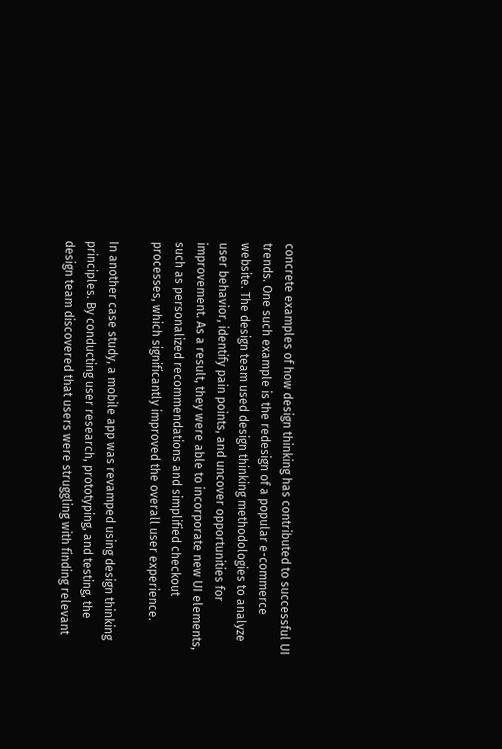concrete examples of how design thinking has contributed to successful UI trends. One such example is the redesign of a popular e-commerce website. The design team used design thinking methodologies to analyze user behavior, identify pain points, and uncover opportunities for improvement. As a result, they were able to incorporate new UI elements, such as personalized recommendations and simplified checkout processes, which significantly improved the overall user experience.

In another case study, a mobile app was revamped using design thinking principles. By conducting user research, prototyping, and testing, the design team discovered that users were struggling with finding relevant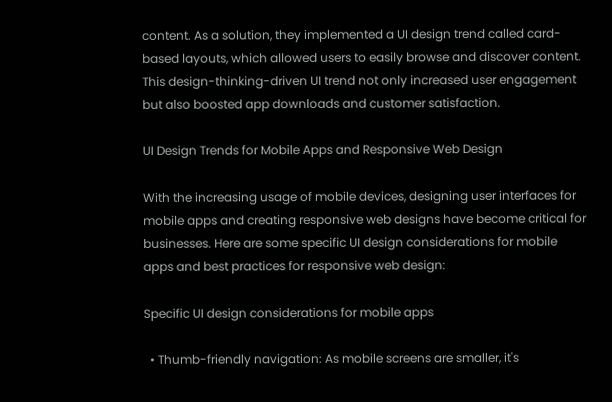content. As a solution, they implemented a UI design trend called card-based layouts, which allowed users to easily browse and discover content. This design-thinking-driven UI trend not only increased user engagement but also boosted app downloads and customer satisfaction.

UI Design Trends for Mobile Apps and Responsive Web Design

With the increasing usage of mobile devices, designing user interfaces for mobile apps and creating responsive web designs have become critical for businesses. Here are some specific UI design considerations for mobile apps and best practices for responsive web design:

Specific UI design considerations for mobile apps

  • Thumb-friendly navigation: As mobile screens are smaller, it's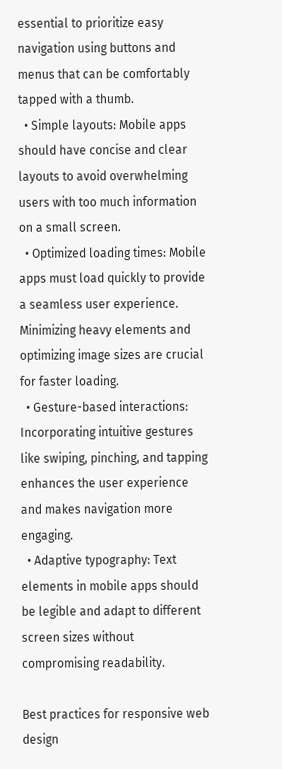essential to prioritize easy navigation using buttons and menus that can be comfortably tapped with a thumb.
  • Simple layouts: Mobile apps should have concise and clear layouts to avoid overwhelming users with too much information on a small screen.
  • Optimized loading times: Mobile apps must load quickly to provide a seamless user experience. Minimizing heavy elements and optimizing image sizes are crucial for faster loading.
  • Gesture-based interactions: Incorporating intuitive gestures like swiping, pinching, and tapping enhances the user experience and makes navigation more engaging.
  • Adaptive typography: Text elements in mobile apps should be legible and adapt to different screen sizes without compromising readability.

Best practices for responsive web design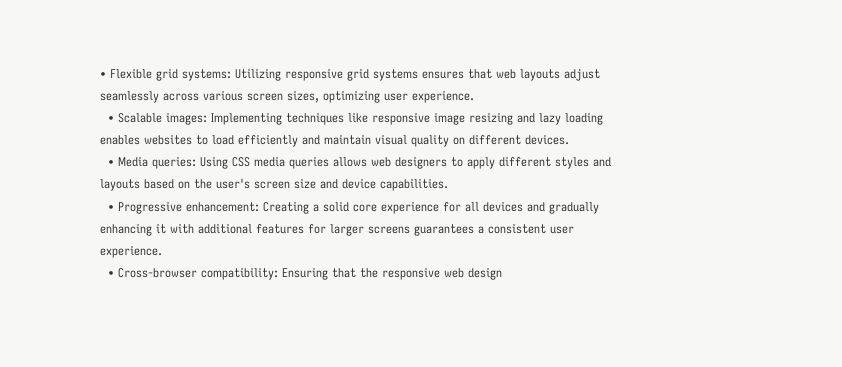• Flexible grid systems: Utilizing responsive grid systems ensures that web layouts adjust seamlessly across various screen sizes, optimizing user experience.
  • Scalable images: Implementing techniques like responsive image resizing and lazy loading enables websites to load efficiently and maintain visual quality on different devices.
  • Media queries: Using CSS media queries allows web designers to apply different styles and layouts based on the user's screen size and device capabilities.
  • Progressive enhancement: Creating a solid core experience for all devices and gradually enhancing it with additional features for larger screens guarantees a consistent user experience.
  • Cross-browser compatibility: Ensuring that the responsive web design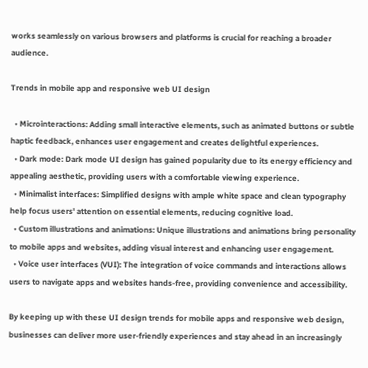works seamlessly on various browsers and platforms is crucial for reaching a broader audience.

Trends in mobile app and responsive web UI design

  • Microinteractions: Adding small interactive elements, such as animated buttons or subtle haptic feedback, enhances user engagement and creates delightful experiences.
  • Dark mode: Dark mode UI design has gained popularity due to its energy efficiency and appealing aesthetic, providing users with a comfortable viewing experience.
  • Minimalist interfaces: Simplified designs with ample white space and clean typography help focus users' attention on essential elements, reducing cognitive load.
  • Custom illustrations and animations: Unique illustrations and animations bring personality to mobile apps and websites, adding visual interest and enhancing user engagement.
  • Voice user interfaces (VUI): The integration of voice commands and interactions allows users to navigate apps and websites hands-free, providing convenience and accessibility.

By keeping up with these UI design trends for mobile apps and responsive web design, businesses can deliver more user-friendly experiences and stay ahead in an increasingly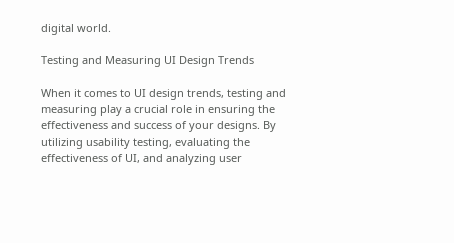digital world.

Testing and Measuring UI Design Trends

When it comes to UI design trends, testing and measuring play a crucial role in ensuring the effectiveness and success of your designs. By utilizing usability testing, evaluating the effectiveness of UI, and analyzing user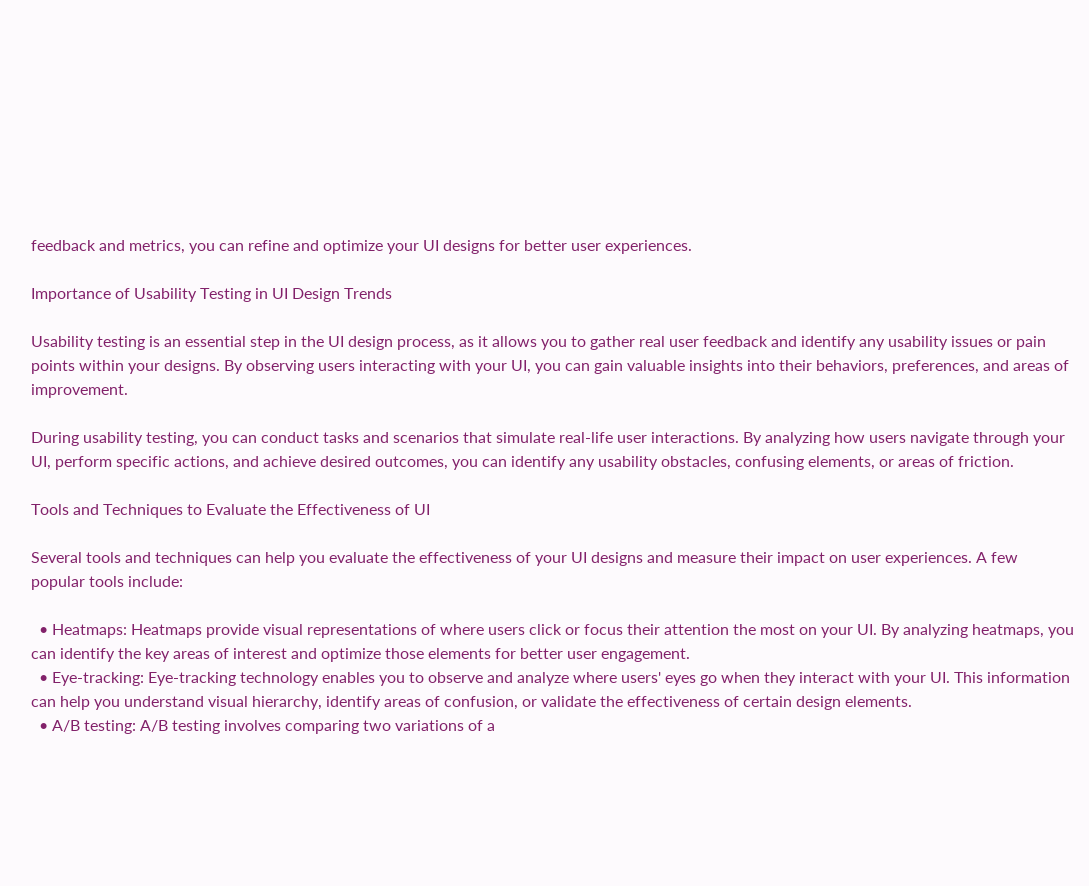feedback and metrics, you can refine and optimize your UI designs for better user experiences.

Importance of Usability Testing in UI Design Trends

Usability testing is an essential step in the UI design process, as it allows you to gather real user feedback and identify any usability issues or pain points within your designs. By observing users interacting with your UI, you can gain valuable insights into their behaviors, preferences, and areas of improvement.

During usability testing, you can conduct tasks and scenarios that simulate real-life user interactions. By analyzing how users navigate through your UI, perform specific actions, and achieve desired outcomes, you can identify any usability obstacles, confusing elements, or areas of friction.

Tools and Techniques to Evaluate the Effectiveness of UI

Several tools and techniques can help you evaluate the effectiveness of your UI designs and measure their impact on user experiences. A few popular tools include:

  • Heatmaps: Heatmaps provide visual representations of where users click or focus their attention the most on your UI. By analyzing heatmaps, you can identify the key areas of interest and optimize those elements for better user engagement.
  • Eye-tracking: Eye-tracking technology enables you to observe and analyze where users' eyes go when they interact with your UI. This information can help you understand visual hierarchy, identify areas of confusion, or validate the effectiveness of certain design elements.
  • A/B testing: A/B testing involves comparing two variations of a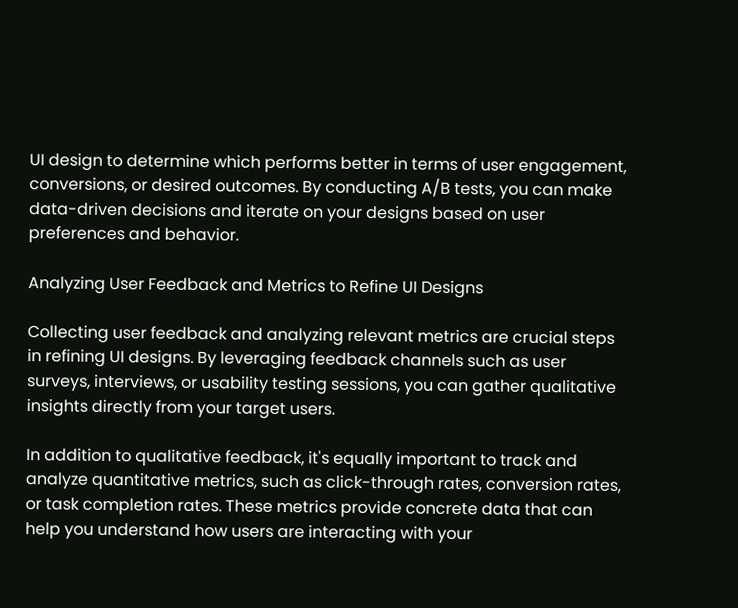UI design to determine which performs better in terms of user engagement, conversions, or desired outcomes. By conducting A/B tests, you can make data-driven decisions and iterate on your designs based on user preferences and behavior.

Analyzing User Feedback and Metrics to Refine UI Designs

Collecting user feedback and analyzing relevant metrics are crucial steps in refining UI designs. By leveraging feedback channels such as user surveys, interviews, or usability testing sessions, you can gather qualitative insights directly from your target users.

In addition to qualitative feedback, it's equally important to track and analyze quantitative metrics, such as click-through rates, conversion rates, or task completion rates. These metrics provide concrete data that can help you understand how users are interacting with your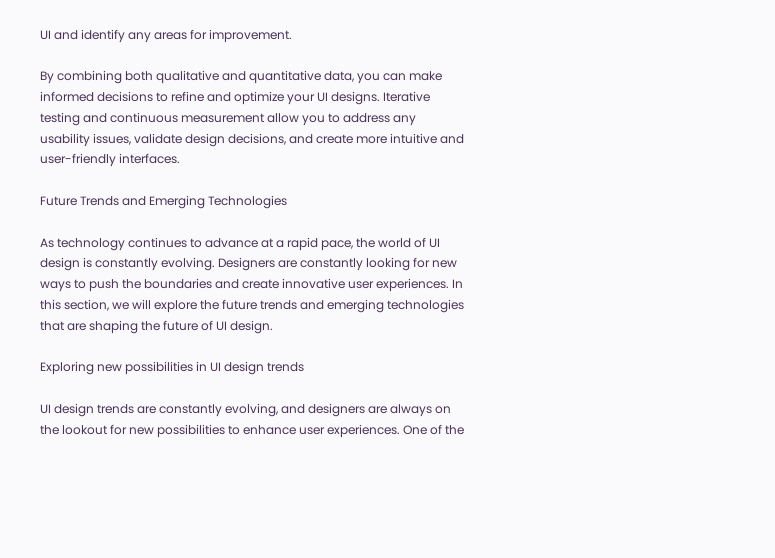UI and identify any areas for improvement.

By combining both qualitative and quantitative data, you can make informed decisions to refine and optimize your UI designs. Iterative testing and continuous measurement allow you to address any usability issues, validate design decisions, and create more intuitive and user-friendly interfaces.

Future Trends and Emerging Technologies

As technology continues to advance at a rapid pace, the world of UI design is constantly evolving. Designers are constantly looking for new ways to push the boundaries and create innovative user experiences. In this section, we will explore the future trends and emerging technologies that are shaping the future of UI design.

Exploring new possibilities in UI design trends

UI design trends are constantly evolving, and designers are always on the lookout for new possibilities to enhance user experiences. One of the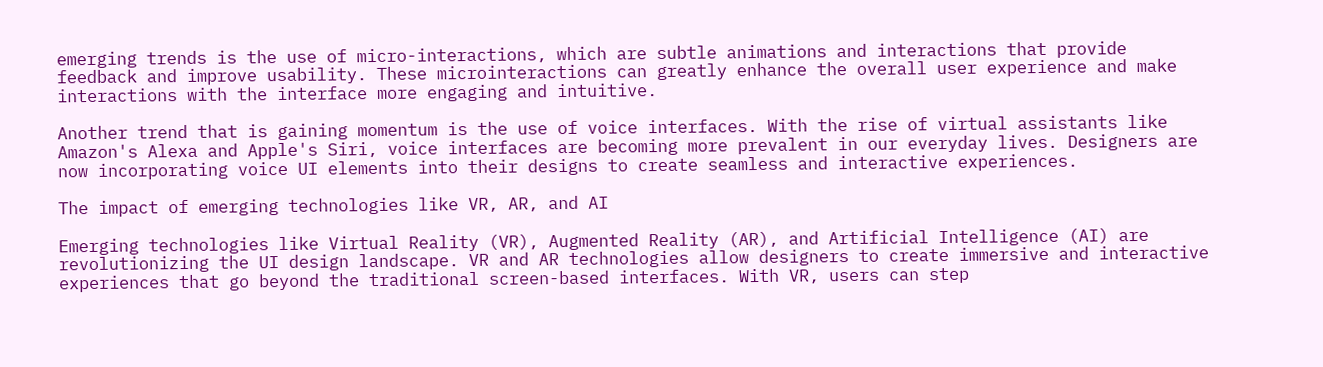emerging trends is the use of micro-interactions, which are subtle animations and interactions that provide feedback and improve usability. These microinteractions can greatly enhance the overall user experience and make interactions with the interface more engaging and intuitive.

Another trend that is gaining momentum is the use of voice interfaces. With the rise of virtual assistants like Amazon's Alexa and Apple's Siri, voice interfaces are becoming more prevalent in our everyday lives. Designers are now incorporating voice UI elements into their designs to create seamless and interactive experiences.

The impact of emerging technologies like VR, AR, and AI

Emerging technologies like Virtual Reality (VR), Augmented Reality (AR), and Artificial Intelligence (AI) are revolutionizing the UI design landscape. VR and AR technologies allow designers to create immersive and interactive experiences that go beyond the traditional screen-based interfaces. With VR, users can step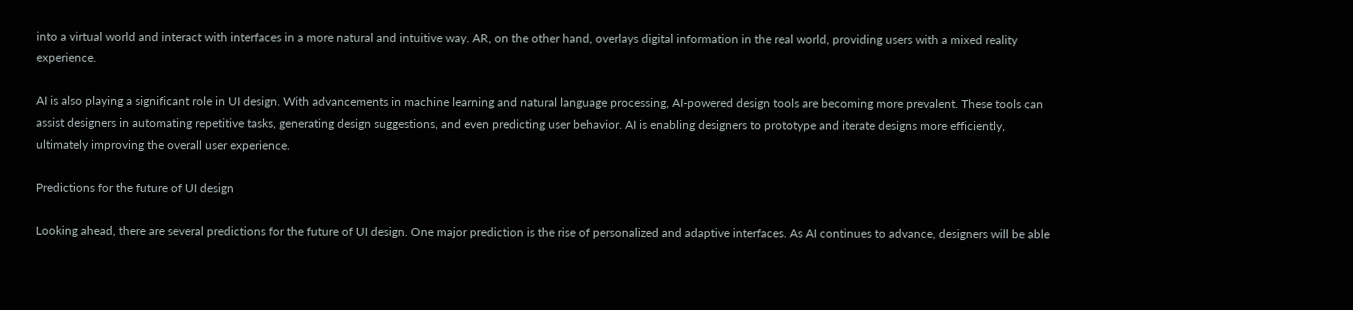into a virtual world and interact with interfaces in a more natural and intuitive way. AR, on the other hand, overlays digital information in the real world, providing users with a mixed reality experience.

AI is also playing a significant role in UI design. With advancements in machine learning and natural language processing, AI-powered design tools are becoming more prevalent. These tools can assist designers in automating repetitive tasks, generating design suggestions, and even predicting user behavior. AI is enabling designers to prototype and iterate designs more efficiently, ultimately improving the overall user experience.

Predictions for the future of UI design

Looking ahead, there are several predictions for the future of UI design. One major prediction is the rise of personalized and adaptive interfaces. As AI continues to advance, designers will be able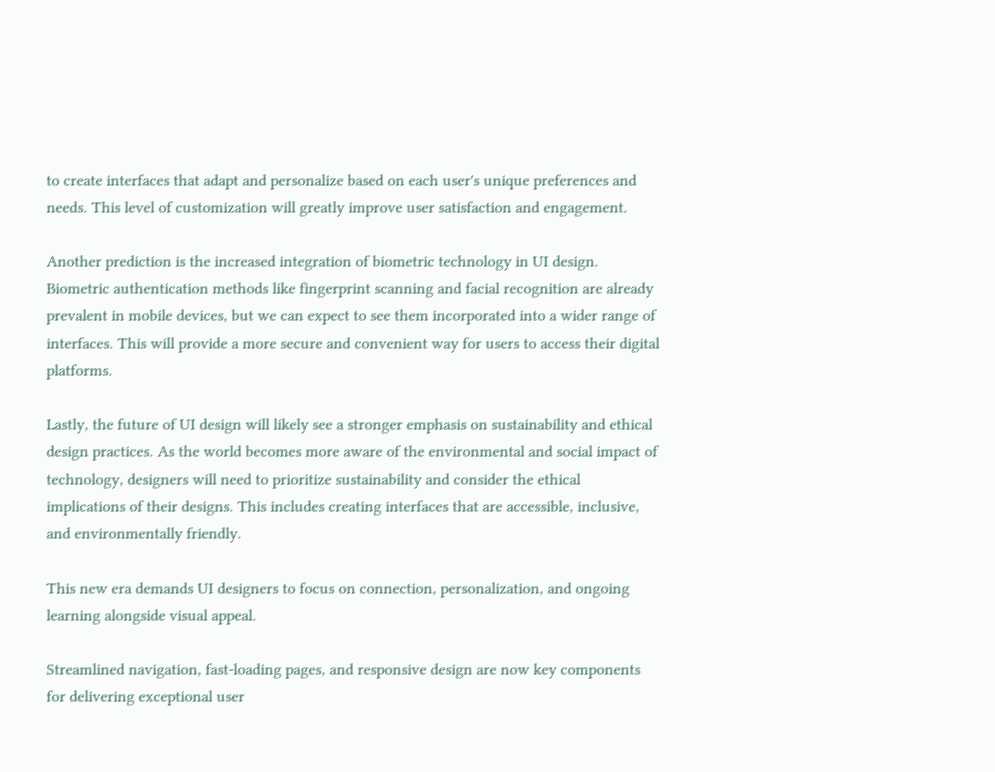to create interfaces that adapt and personalize based on each user's unique preferences and needs. This level of customization will greatly improve user satisfaction and engagement.

Another prediction is the increased integration of biometric technology in UI design. Biometric authentication methods like fingerprint scanning and facial recognition are already prevalent in mobile devices, but we can expect to see them incorporated into a wider range of interfaces. This will provide a more secure and convenient way for users to access their digital platforms.

Lastly, the future of UI design will likely see a stronger emphasis on sustainability and ethical design practices. As the world becomes more aware of the environmental and social impact of technology, designers will need to prioritize sustainability and consider the ethical implications of their designs. This includes creating interfaces that are accessible, inclusive, and environmentally friendly.

This new era demands UI designers to focus on connection, personalization, and ongoing learning alongside visual appeal.

Streamlined navigation, fast-loading pages, and responsive design are now key components for delivering exceptional user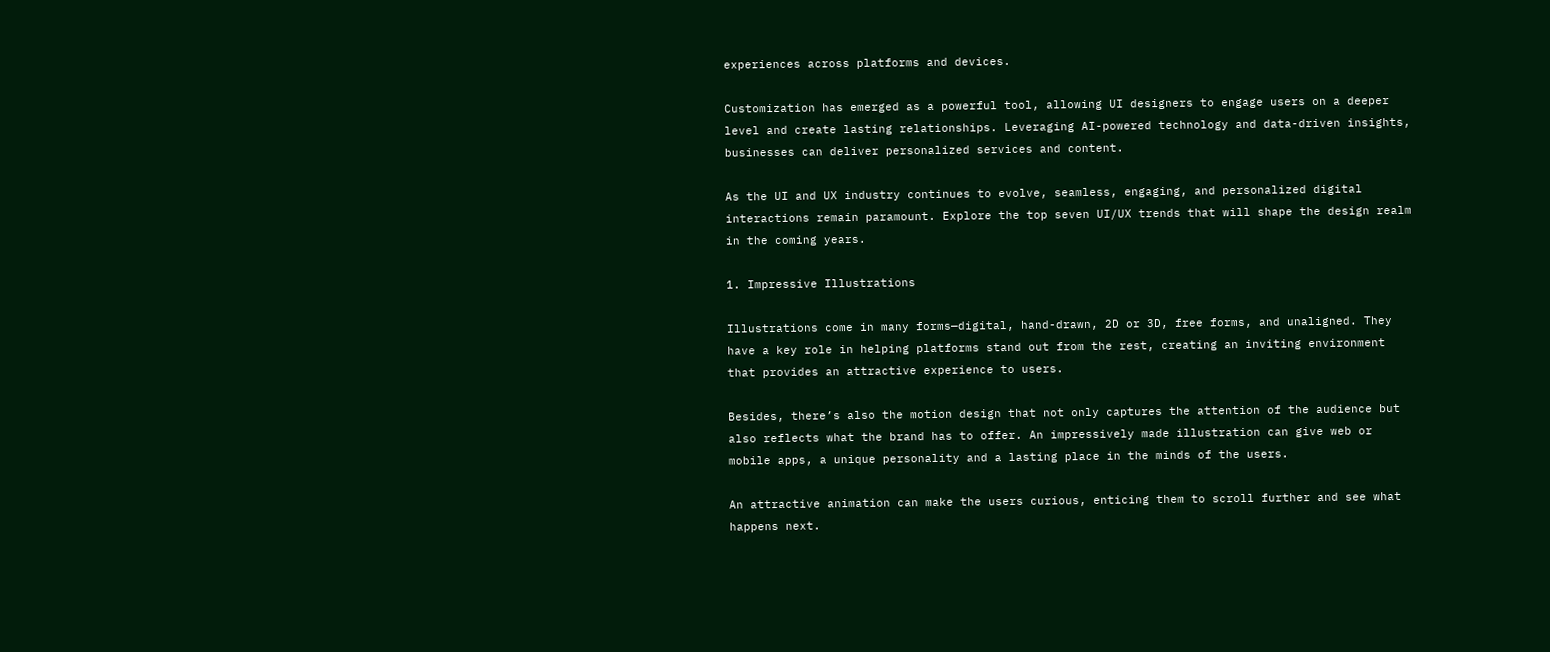experiences across platforms and devices.

Customization has emerged as a powerful tool, allowing UI designers to engage users on a deeper level and create lasting relationships. Leveraging AI-powered technology and data-driven insights, businesses can deliver personalized services and content.

As the UI and UX industry continues to evolve, seamless, engaging, and personalized digital interactions remain paramount. Explore the top seven UI/UX trends that will shape the design realm in the coming years.

1. Impressive Illustrations

Illustrations come in many forms—digital, hand-drawn, 2D or 3D, free forms, and unaligned. They have a key role in helping platforms stand out from the rest, creating an inviting environment that provides an attractive experience to users.

Besides, there’s also the motion design that not only captures the attention of the audience but also reflects what the brand has to offer. An impressively made illustration can give web or mobile apps, a unique personality and a lasting place in the minds of the users.

An attractive animation can make the users curious, enticing them to scroll further and see what happens next.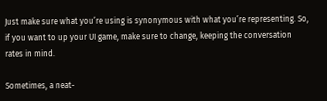Just make sure what you’re using is synonymous with what you’re representing. So, if you want to up your UI game, make sure to change, keeping the conversation rates in mind.

Sometimes, a neat-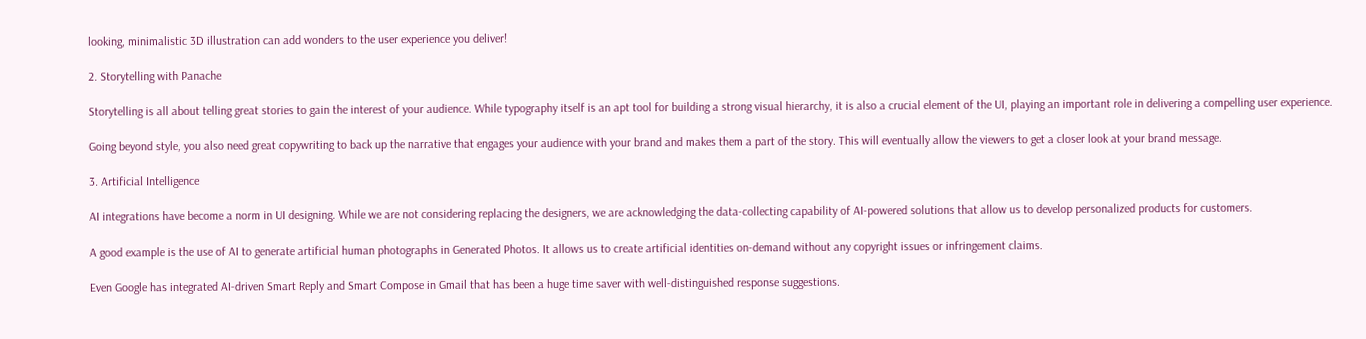looking, minimalistic 3D illustration can add wonders to the user experience you deliver!

2. Storytelling with Panache

Storytelling is all about telling great stories to gain the interest of your audience. While typography itself is an apt tool for building a strong visual hierarchy, it is also a crucial element of the UI, playing an important role in delivering a compelling user experience.

Going beyond style, you also need great copywriting to back up the narrative that engages your audience with your brand and makes them a part of the story. This will eventually allow the viewers to get a closer look at your brand message.

3. Artificial Intelligence

AI integrations have become a norm in UI designing. While we are not considering replacing the designers, we are acknowledging the data-collecting capability of AI-powered solutions that allow us to develop personalized products for customers.

A good example is the use of AI to generate artificial human photographs in Generated Photos. It allows us to create artificial identities on-demand without any copyright issues or infringement claims.

Even Google has integrated AI-driven Smart Reply and Smart Compose in Gmail that has been a huge time saver with well-distinguished response suggestions.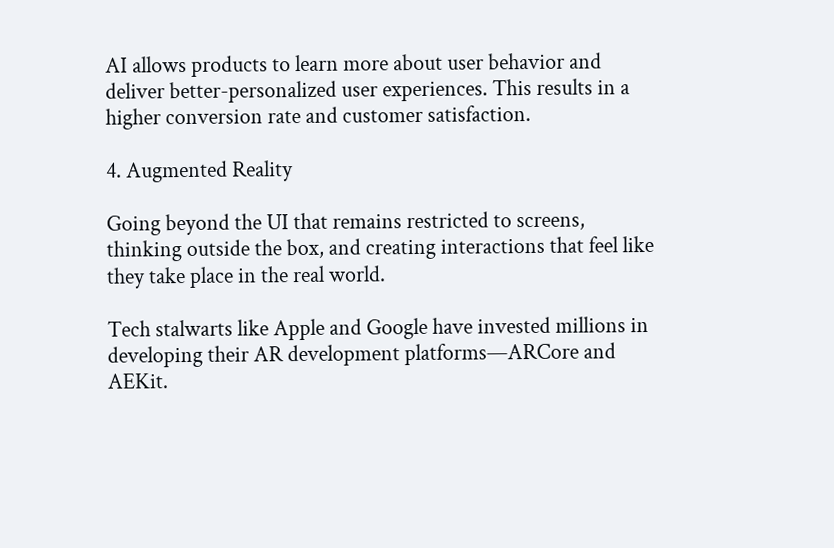AI allows products to learn more about user behavior and deliver better-personalized user experiences. This results in a higher conversion rate and customer satisfaction.

4. Augmented Reality

Going beyond the UI that remains restricted to screens,  thinking outside the box, and creating interactions that feel like they take place in the real world.

Tech stalwarts like Apple and Google have invested millions in developing their AR development platforms—ARCore and AEKit.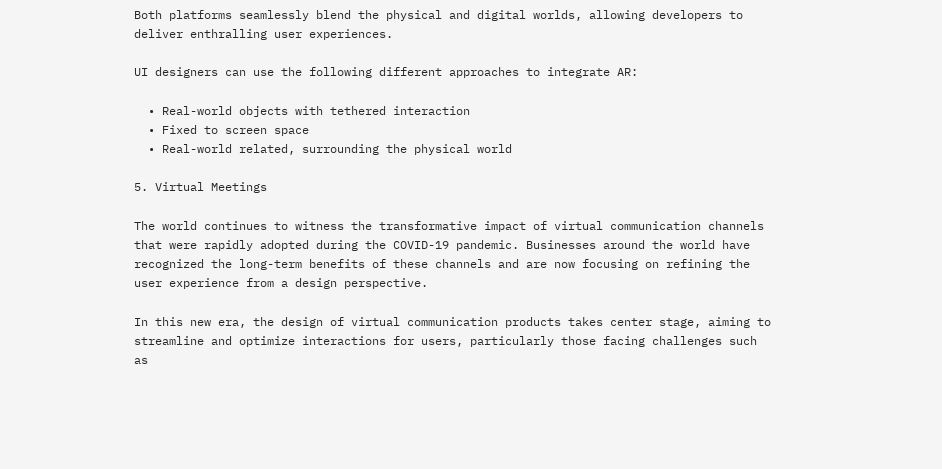Both platforms seamlessly blend the physical and digital worlds, allowing developers to deliver enthralling user experiences.

UI designers can use the following different approaches to integrate AR:

  • Real-world objects with tethered interaction
  • Fixed to screen space
  • Real-world related, surrounding the physical world

5. Virtual Meetings

The world continues to witness the transformative impact of virtual communication channels that were rapidly adopted during the COVID-19 pandemic. Businesses around the world have recognized the long-term benefits of these channels and are now focusing on refining the user experience from a design perspective.

In this new era, the design of virtual communication products takes center stage, aiming to streamline and optimize interactions for users, particularly those facing challenges such as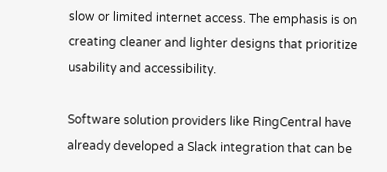slow or limited internet access. The emphasis is on creating cleaner and lighter designs that prioritize usability and accessibility.

Software solution providers like RingCentral have already developed a Slack integration that can be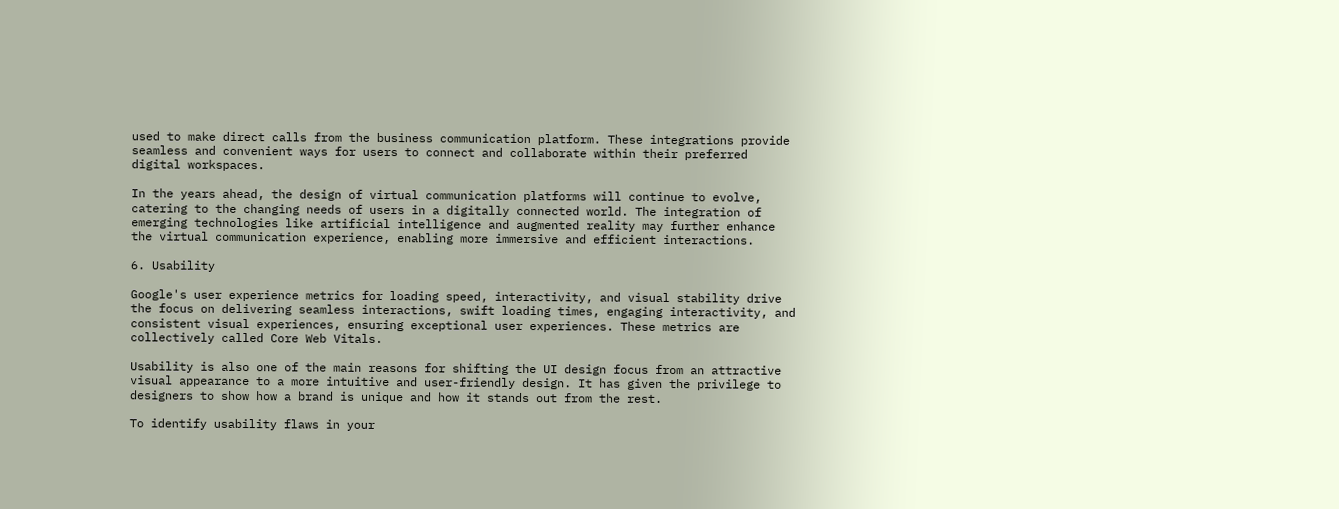used to make direct calls from the business communication platform. These integrations provide seamless and convenient ways for users to connect and collaborate within their preferred digital workspaces.

In the years ahead, the design of virtual communication platforms will continue to evolve, catering to the changing needs of users in a digitally connected world. The integration of emerging technologies like artificial intelligence and augmented reality may further enhance the virtual communication experience, enabling more immersive and efficient interactions.

6. Usability

Google's user experience metrics for loading speed, interactivity, and visual stability drive the focus on delivering seamless interactions, swift loading times, engaging interactivity, and consistent visual experiences, ensuring exceptional user experiences. These metrics are collectively called Core Web Vitals.

Usability is also one of the main reasons for shifting the UI design focus from an attractive visual appearance to a more intuitive and user-friendly design. It has given the privilege to designers to show how a brand is unique and how it stands out from the rest.

To identify usability flaws in your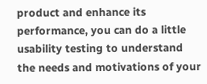product and enhance its performance, you can do a little usability testing to understand the needs and motivations of your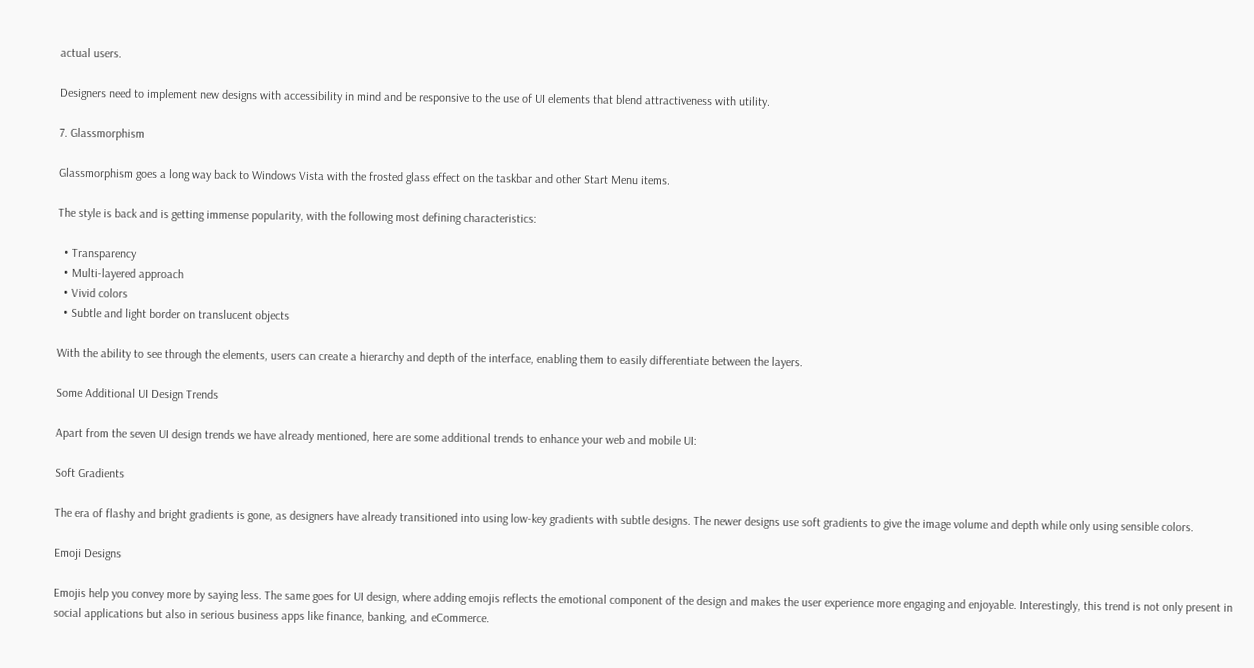actual users.

Designers need to implement new designs with accessibility in mind and be responsive to the use of UI elements that blend attractiveness with utility.

7. Glassmorphism

Glassmorphism goes a long way back to Windows Vista with the frosted glass effect on the taskbar and other Start Menu items.

The style is back and is getting immense popularity, with the following most defining characteristics:

  • Transparency
  • Multi-layered approach
  • Vivid colors
  • Subtle and light border on translucent objects

With the ability to see through the elements, users can create a hierarchy and depth of the interface, enabling them to easily differentiate between the layers.

Some Additional UI Design Trends

Apart from the seven UI design trends we have already mentioned, here are some additional trends to enhance your web and mobile UI:

Soft Gradients

The era of flashy and bright gradients is gone, as designers have already transitioned into using low-key gradients with subtle designs. The newer designs use soft gradients to give the image volume and depth while only using sensible colors.

Emoji Designs

Emojis help you convey more by saying less. The same goes for UI design, where adding emojis reflects the emotional component of the design and makes the user experience more engaging and enjoyable. Interestingly, this trend is not only present in social applications but also in serious business apps like finance, banking, and eCommerce.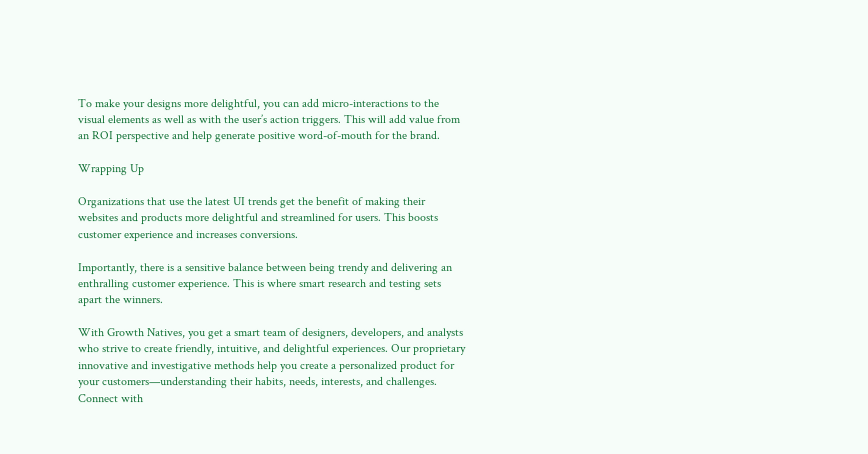To make your designs more delightful, you can add micro-interactions to the visual elements as well as with the user’s action triggers. This will add value from an ROI perspective and help generate positive word-of-mouth for the brand.

Wrapping Up

Organizations that use the latest UI trends get the benefit of making their websites and products more delightful and streamlined for users. This boosts customer experience and increases conversions.

Importantly, there is a sensitive balance between being trendy and delivering an enthralling customer experience. This is where smart research and testing sets apart the winners.

With Growth Natives, you get a smart team of designers, developers, and analysts who strive to create friendly, intuitive, and delightful experiences. Our proprietary innovative and investigative methods help you create a personalized product for your customers—understanding their habits, needs, interests, and challenges. Connect with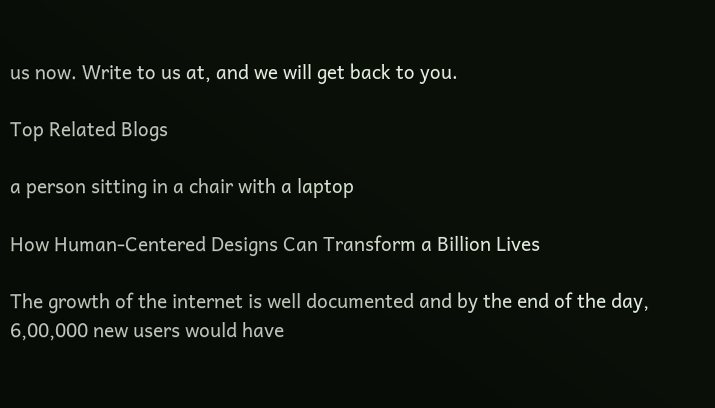us now. Write to us at, and we will get back to you.

Top Related Blogs

a person sitting in a chair with a laptop

How Human-Centered Designs Can Transform a Billion Lives

The growth of the internet is well documented and by the end of the day, 6,00,000 new users would have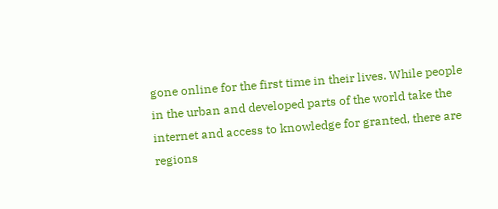gone online for the first time in their lives. While people in the urban and developed parts of the world take the internet and access to knowledge for granted, there are regions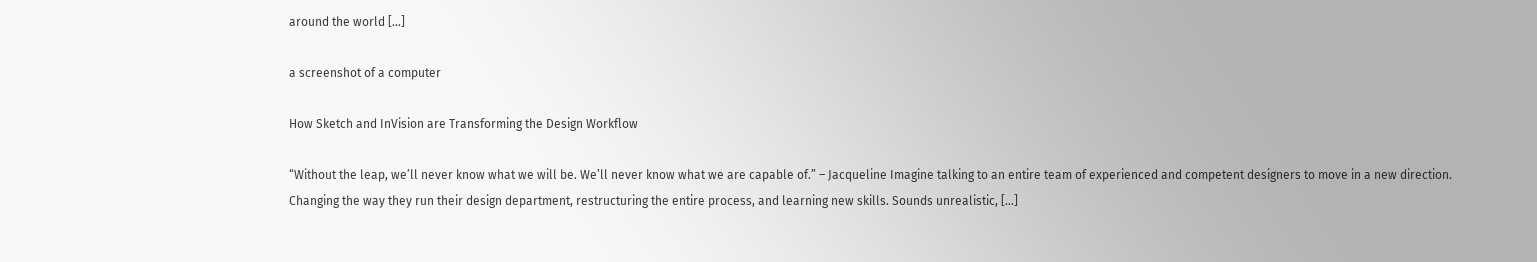around the world […]

a screenshot of a computer

How Sketch and InVision are Transforming the Design Workflow

“Without the leap, we’ll never know what we will be. We’ll never know what we are capable of.” – Jacqueline Imagine talking to an entire team of experienced and competent designers to move in a new direction. Changing the way they run their design department, restructuring the entire process, and learning new skills. Sounds unrealistic, […]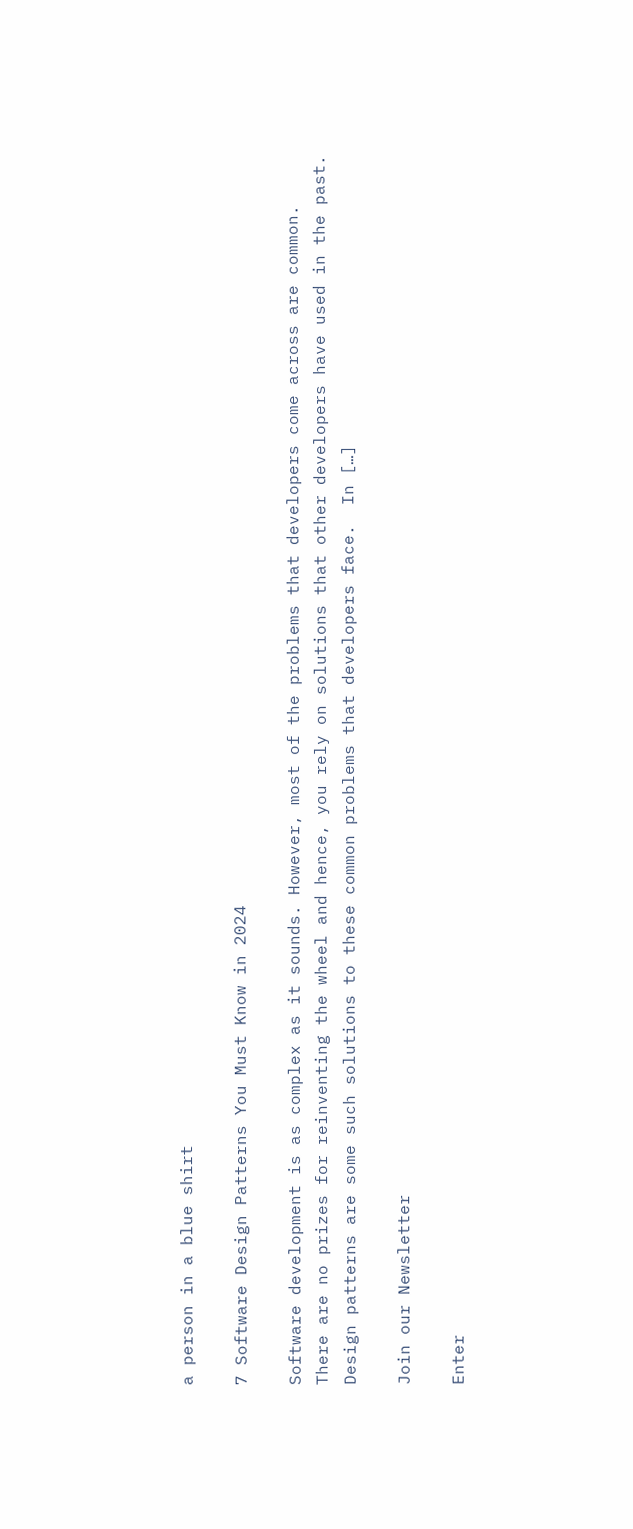a person in a blue shirt

7 Software Design Patterns You Must Know in 2024

Software development is as complex as it sounds. However, most of the problems that developers come across are common. There are no prizes for reinventing the wheel and hence, you rely on solutions that other developers have used in the past. Design patterns are some such solutions to these common problems that developers face.  In […]

Join our Newsletter

Enter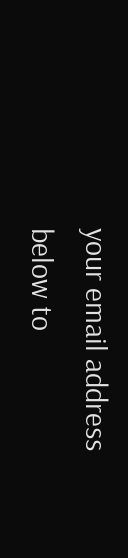your email address below to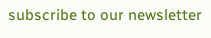subscribe to our newsletter